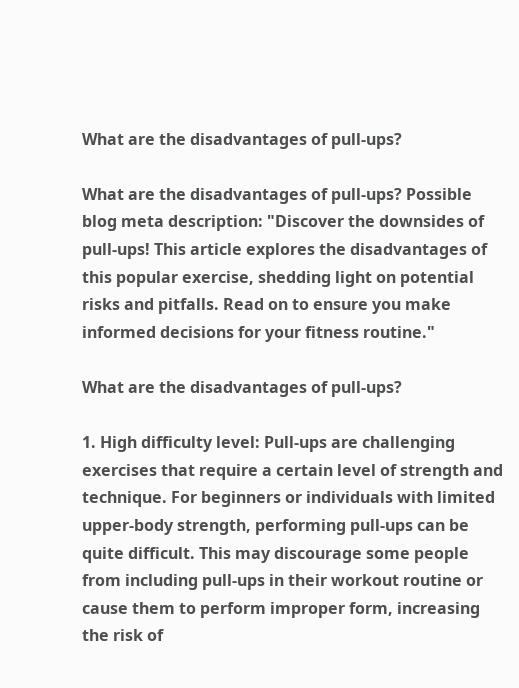What are the disadvantages of pull-ups?

What are the disadvantages of pull-ups? Possible blog meta description: "Discover the downsides of pull-ups! This article explores the disadvantages of this popular exercise, shedding light on potential risks and pitfalls. Read on to ensure you make informed decisions for your fitness routine."

What are the disadvantages of pull-ups?

1. High difficulty level: Pull-ups are challenging exercises that require a certain level of strength and technique. For beginners or individuals with limited upper-body strength, performing pull-ups can be quite difficult. This may discourage some people from including pull-ups in their workout routine or cause them to perform improper form, increasing the risk of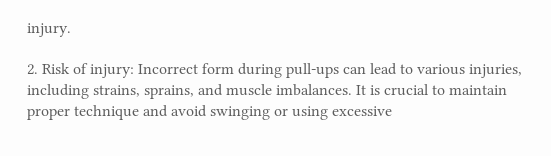injury.

2. Risk of injury: Incorrect form during pull-ups can lead to various injuries, including strains, sprains, and muscle imbalances. It is crucial to maintain proper technique and avoid swinging or using excessive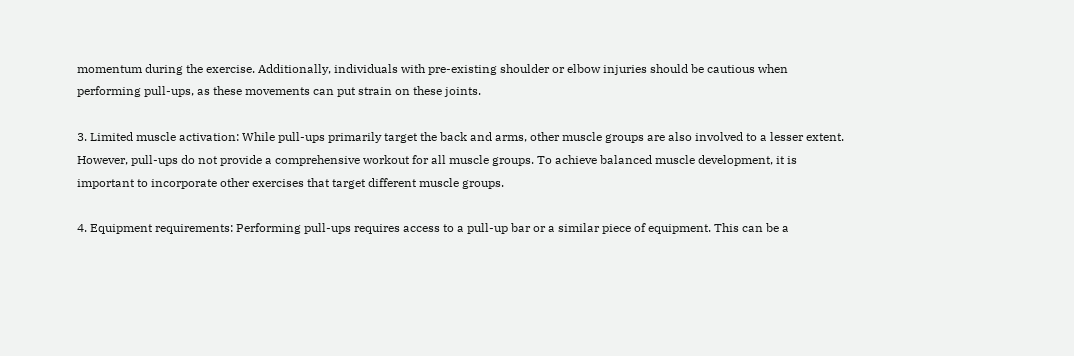momentum during the exercise. Additionally, individuals with pre-existing shoulder or elbow injuries should be cautious when performing pull-ups, as these movements can put strain on these joints.

3. Limited muscle activation: While pull-ups primarily target the back and arms, other muscle groups are also involved to a lesser extent. However, pull-ups do not provide a comprehensive workout for all muscle groups. To achieve balanced muscle development, it is important to incorporate other exercises that target different muscle groups.

4. Equipment requirements: Performing pull-ups requires access to a pull-up bar or a similar piece of equipment. This can be a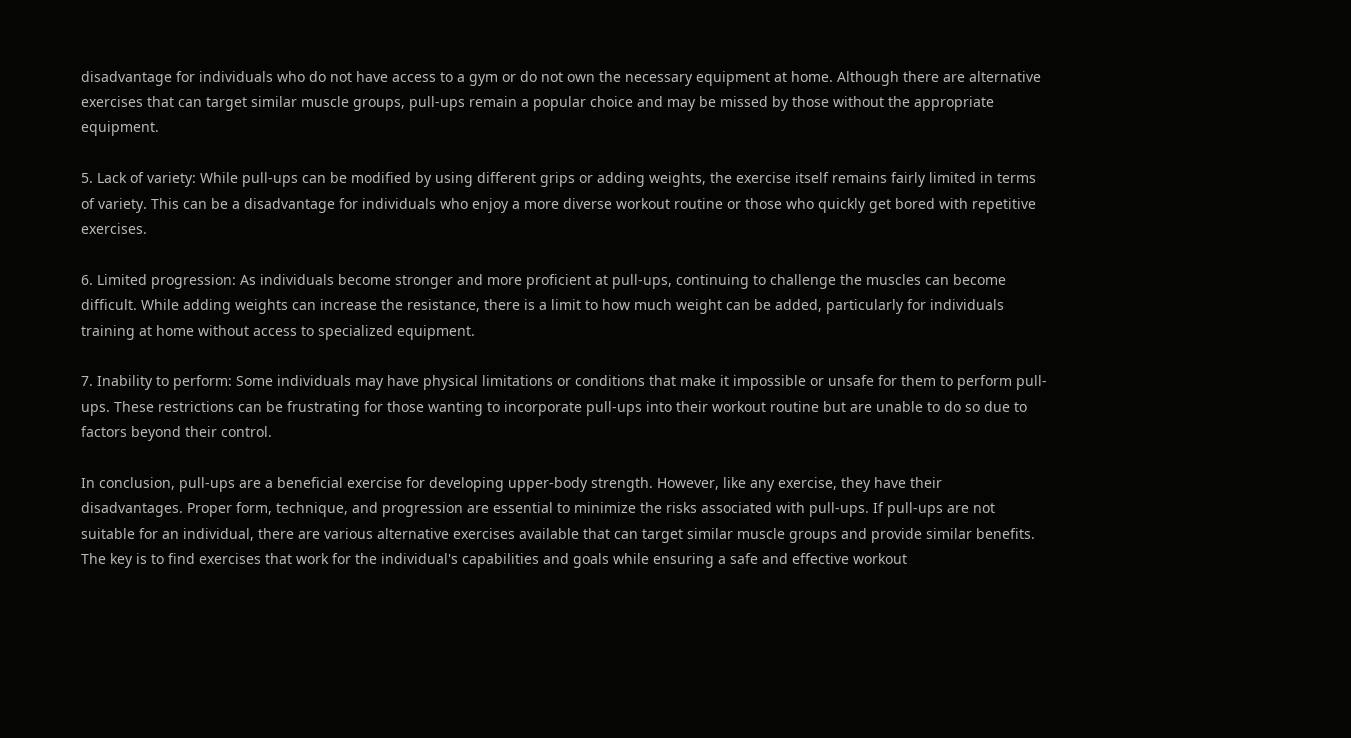disadvantage for individuals who do not have access to a gym or do not own the necessary equipment at home. Although there are alternative exercises that can target similar muscle groups, pull-ups remain a popular choice and may be missed by those without the appropriate equipment.

5. Lack of variety: While pull-ups can be modified by using different grips or adding weights, the exercise itself remains fairly limited in terms of variety. This can be a disadvantage for individuals who enjoy a more diverse workout routine or those who quickly get bored with repetitive exercises.

6. Limited progression: As individuals become stronger and more proficient at pull-ups, continuing to challenge the muscles can become difficult. While adding weights can increase the resistance, there is a limit to how much weight can be added, particularly for individuals training at home without access to specialized equipment.

7. Inability to perform: Some individuals may have physical limitations or conditions that make it impossible or unsafe for them to perform pull-ups. These restrictions can be frustrating for those wanting to incorporate pull-ups into their workout routine but are unable to do so due to factors beyond their control.

In conclusion, pull-ups are a beneficial exercise for developing upper-body strength. However, like any exercise, they have their disadvantages. Proper form, technique, and progression are essential to minimize the risks associated with pull-ups. If pull-ups are not suitable for an individual, there are various alternative exercises available that can target similar muscle groups and provide similar benefits. The key is to find exercises that work for the individual's capabilities and goals while ensuring a safe and effective workout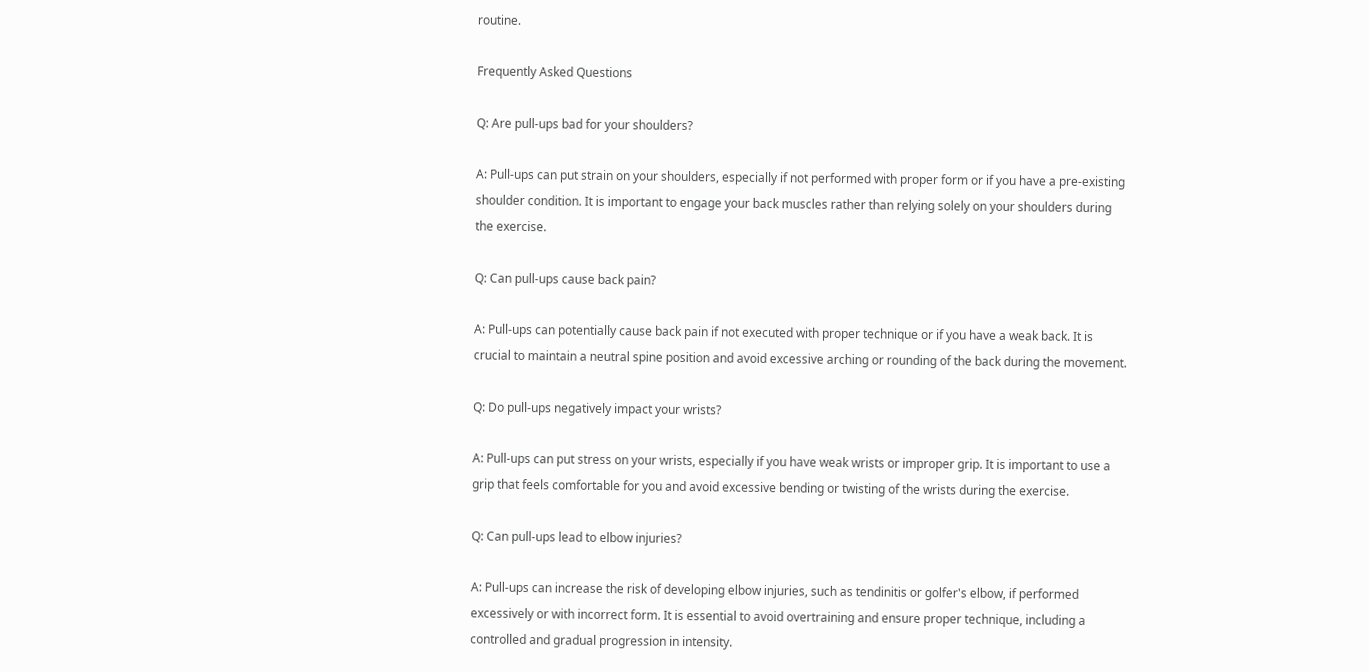routine.

Frequently Asked Questions

Q: Are pull-ups bad for your shoulders?

A: Pull-ups can put strain on your shoulders, especially if not performed with proper form or if you have a pre-existing shoulder condition. It is important to engage your back muscles rather than relying solely on your shoulders during the exercise.

Q: Can pull-ups cause back pain?

A: Pull-ups can potentially cause back pain if not executed with proper technique or if you have a weak back. It is crucial to maintain a neutral spine position and avoid excessive arching or rounding of the back during the movement.

Q: Do pull-ups negatively impact your wrists?

A: Pull-ups can put stress on your wrists, especially if you have weak wrists or improper grip. It is important to use a grip that feels comfortable for you and avoid excessive bending or twisting of the wrists during the exercise.

Q: Can pull-ups lead to elbow injuries?

A: Pull-ups can increase the risk of developing elbow injuries, such as tendinitis or golfer's elbow, if performed excessively or with incorrect form. It is essential to avoid overtraining and ensure proper technique, including a controlled and gradual progression in intensity.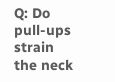Q: Do pull-ups strain the neck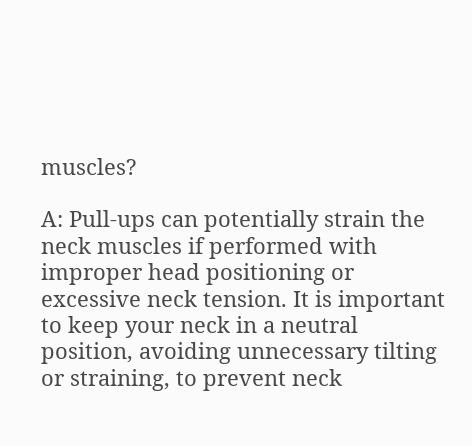muscles?

A: Pull-ups can potentially strain the neck muscles if performed with improper head positioning or excessive neck tension. It is important to keep your neck in a neutral position, avoiding unnecessary tilting or straining, to prevent neck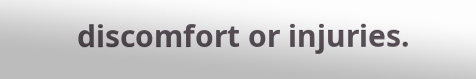discomfort or injuries.